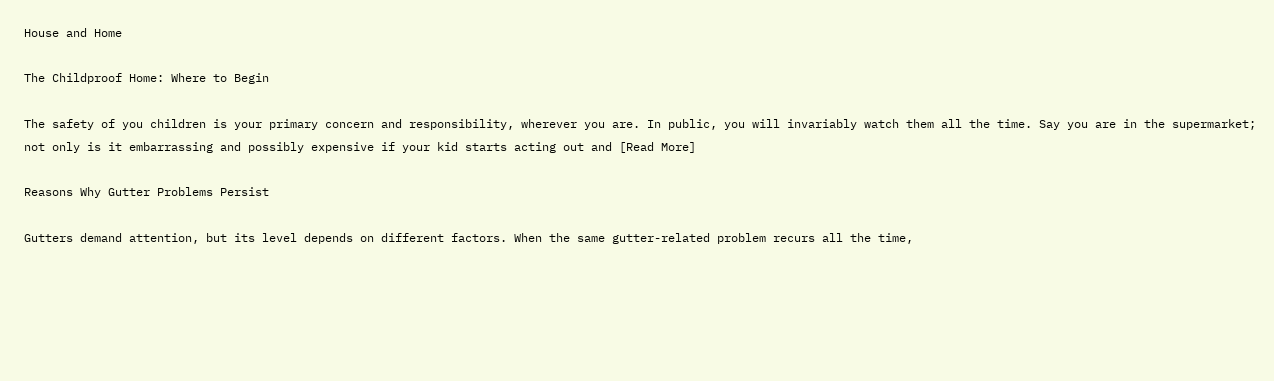House and Home

The Childproof Home: Where to Begin

The safety of you children is your primary concern and responsibility, wherever you are. In public, you will invariably watch them all the time. Say you are in the supermarket; not only is it embarrassing and possibly expensive if your kid starts acting out and [Read More]

Reasons Why Gutter Problems Persist

Gutters demand attention, but its level depends on different factors. When the same gutter-related problem recurs all the time,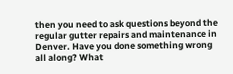then you need to ask questions beyond the regular gutter repairs and maintenance in Denver. Have you done something wrong all along? What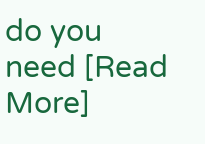do you need [Read More]